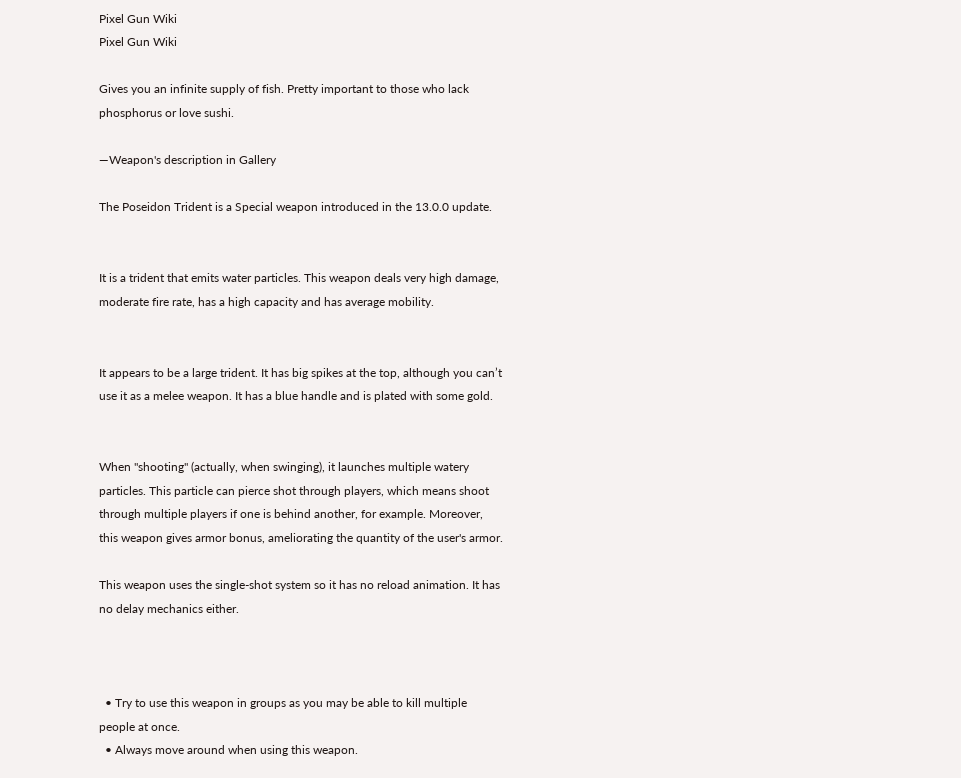Pixel Gun Wiki
Pixel Gun Wiki

Gives you an infinite supply of fish. Pretty important to those who lack phosphorus or love sushi.

—Weapon's description in Gallery

The Poseidon Trident is a Special weapon introduced in the 13.0.0 update.


It is a trident that emits water particles. This weapon deals very high damage, moderate fire rate, has a high capacity and has average mobility.


It appears to be a large trident. It has big spikes at the top, although you can’t use it as a melee weapon. It has a blue handle and is plated with some gold.


When "shooting" (actually, when swinging), it launches multiple watery particles. This particle can pierce shot through players, which means shoot through multiple players if one is behind another, for example. Moreover, this weapon gives armor bonus, ameliorating the quantity of the user's armor.

This weapon uses the single-shot system so it has no reload animation. It has no delay mechanics either.



  • Try to use this weapon in groups as you may be able to kill multiple people at once.
  • Always move around when using this weapon.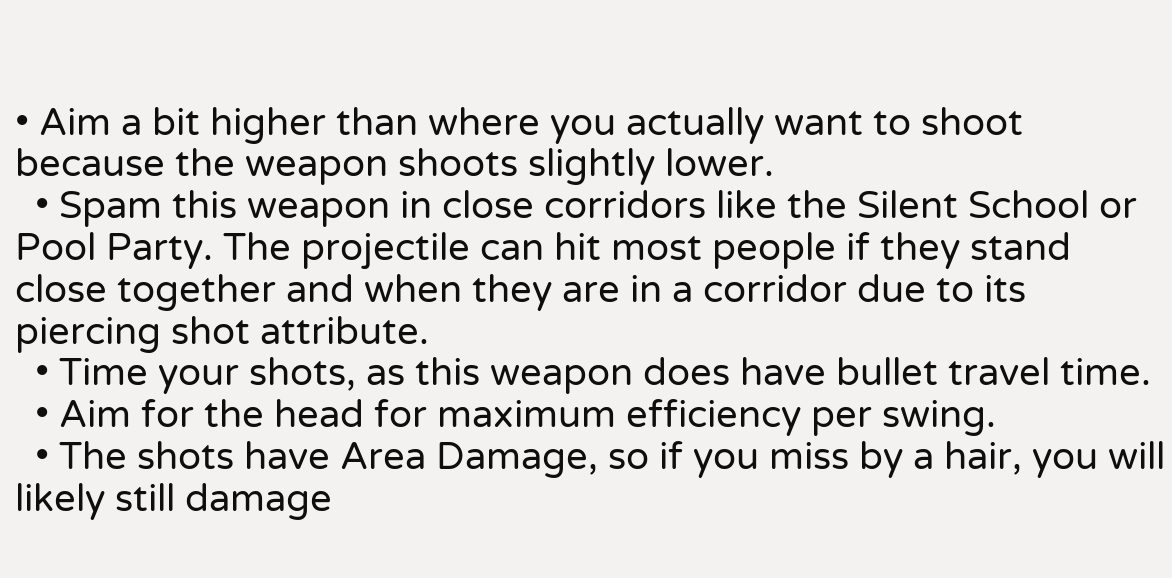• Aim a bit higher than where you actually want to shoot because the weapon shoots slightly lower.
  • Spam this weapon in close corridors like the Silent School or Pool Party. The projectile can hit most people if they stand close together and when they are in a corridor due to its piercing shot attribute.
  • Time your shots, as this weapon does have bullet travel time.
  • Aim for the head for maximum efficiency per swing.
  • The shots have Area Damage, so if you miss by a hair, you will likely still damage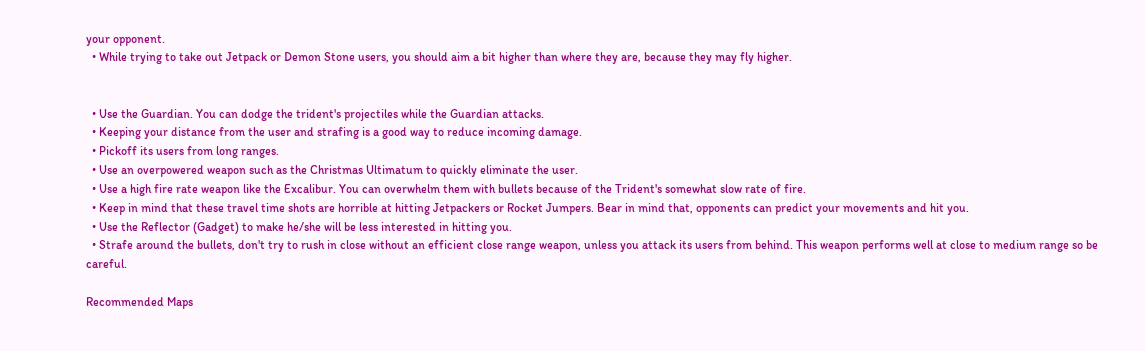your opponent.
  • While trying to take out Jetpack or Demon Stone users, you should aim a bit higher than where they are, because they may fly higher.


  • Use the Guardian. You can dodge the trident's projectiles while the Guardian attacks.
  • Keeping your distance from the user and strafing is a good way to reduce incoming damage.
  • Pickoff its users from long ranges.
  • Use an overpowered weapon such as the Christmas Ultimatum to quickly eliminate the user.
  • Use a high fire rate weapon like the Excalibur. You can overwhelm them with bullets because of the Trident's somewhat slow rate of fire.
  • Keep in mind that these travel time shots are horrible at hitting Jetpackers or Rocket Jumpers. Bear in mind that, opponents can predict your movements and hit you.
  • Use the Reflector (Gadget) to make he/she will be less interested in hitting you.
  • Strafe around the bullets, don't try to rush in close without an efficient close range weapon, unless you attack its users from behind. This weapon performs well at close to medium range so be careful.

Recommended Maps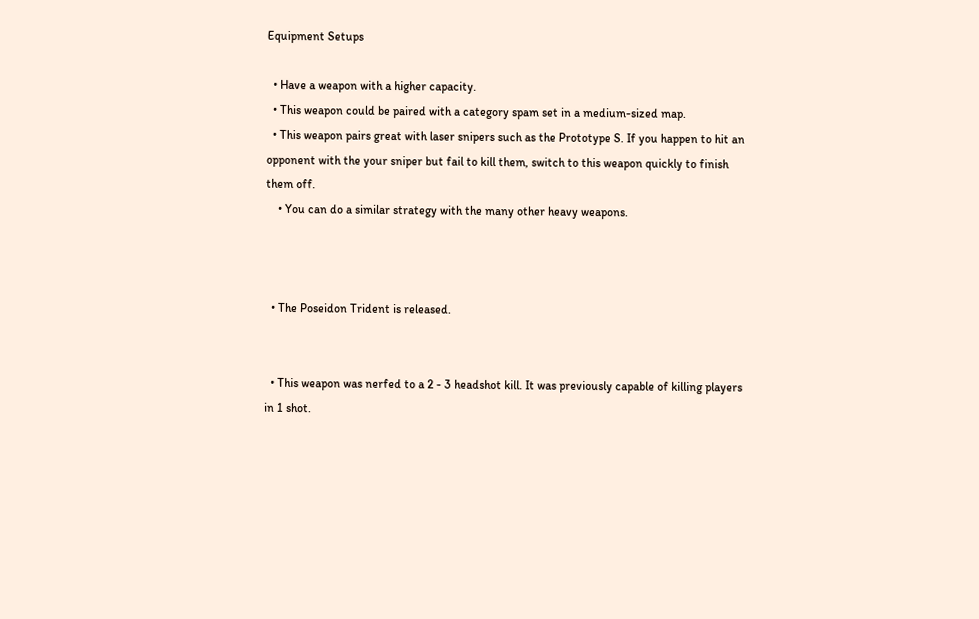Equipment Setups

  • Have a weapon with a higher capacity.
  • This weapon could be paired with a category spam set in a medium-sized map.
  • This weapon pairs great with laser snipers such as the Prototype S. If you happen to hit an opponent with the your sniper but fail to kill them, switch to this weapon quickly to finish them off.
    • You can do a similar strategy with the many other heavy weapons.



  • The Poseidon Trident is released.


  • This weapon was nerfed to a 2 - 3 headshot kill. It was previously capable of killing players in 1 shot.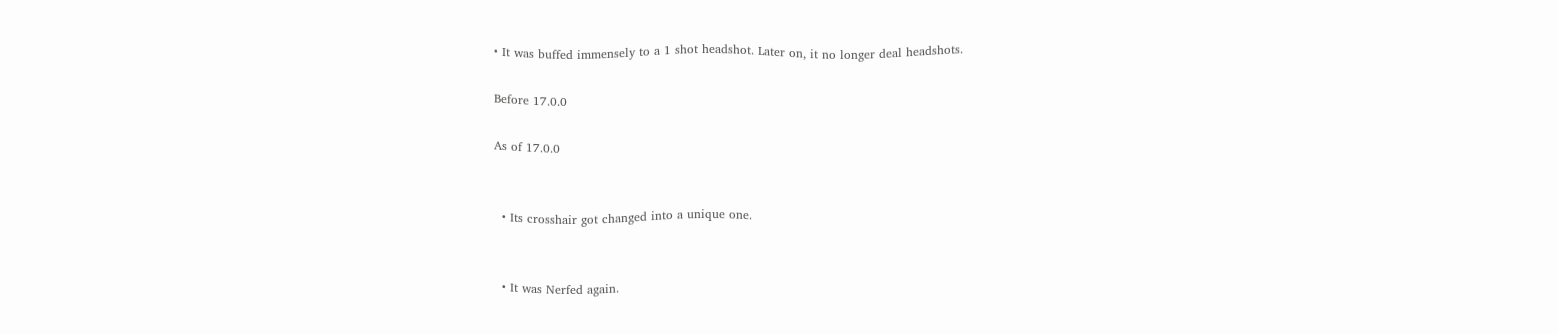• It was buffed immensely to a 1 shot headshot. Later on, it no longer deal headshots.

Before 17.0.0

As of 17.0.0


  • Its crosshair got changed into a unique one.


  • It was Nerfed again.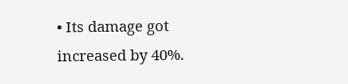• Its damage got increased by 40%.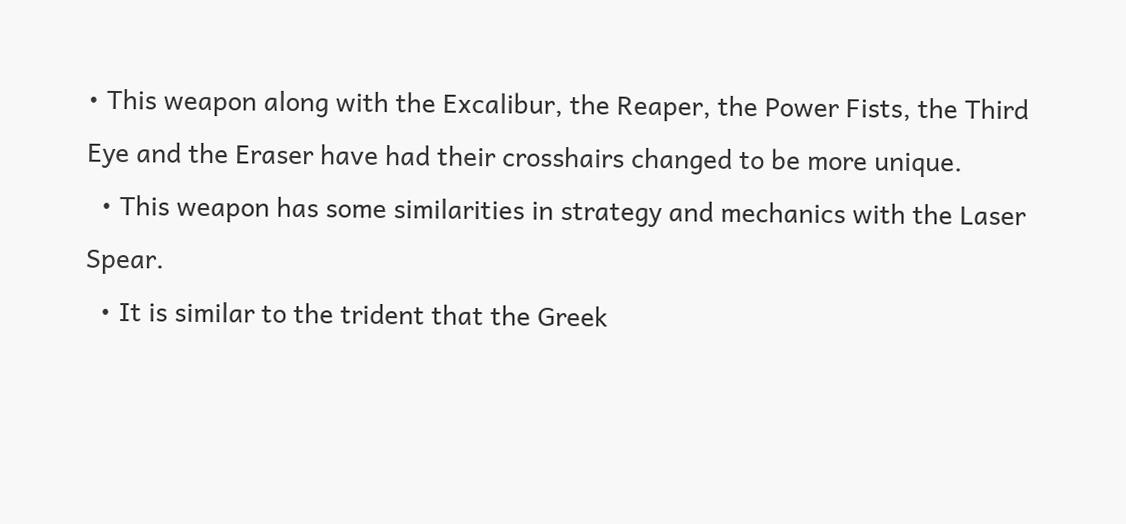• This weapon along with the Excalibur, the Reaper, the Power Fists, the Third Eye and the Eraser have had their crosshairs changed to be more unique.
  • This weapon has some similarities in strategy and mechanics with the Laser Spear.
  • It is similar to the trident that the Greek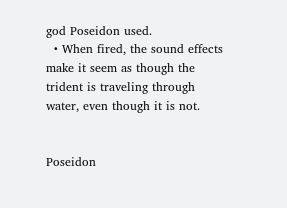god Poseidon used.
  • When fired, the sound effects make it seem as though the trident is traveling through water, even though it is not.


Poseidon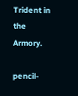Trident in the Armory.

pencil-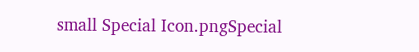small Special Icon.pngSpecial